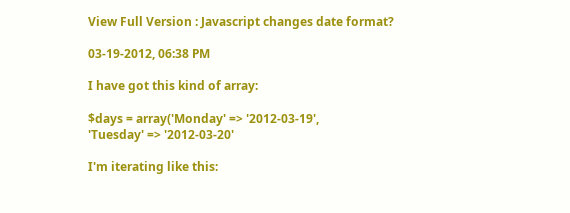View Full Version : Javascript changes date format?

03-19-2012, 06:38 PM

I have got this kind of array:

$days = array('Monday' => '2012-03-19',
'Tuesday' => '2012-03-20'

I'm iterating like this: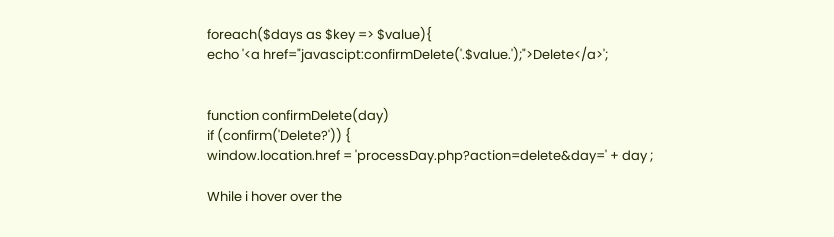foreach($days as $key => $value){
echo '<a href="javascipt:confirmDelete('.$value.');">Delete</a>';


function confirmDelete(day)
if (confirm('Delete?')) {
window.location.href = 'processDay.php?action=delete&day=' + day ;

While i hover over the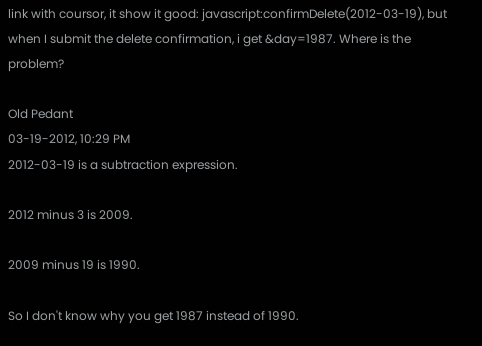link with coursor, it show it good: javascript:confirmDelete(2012-03-19), but when I submit the delete confirmation, i get &day=1987. Where is the problem?

Old Pedant
03-19-2012, 10:29 PM
2012-03-19 is a subtraction expression.

2012 minus 3 is 2009.

2009 minus 19 is 1990.

So I don't know why you get 1987 instead of 1990.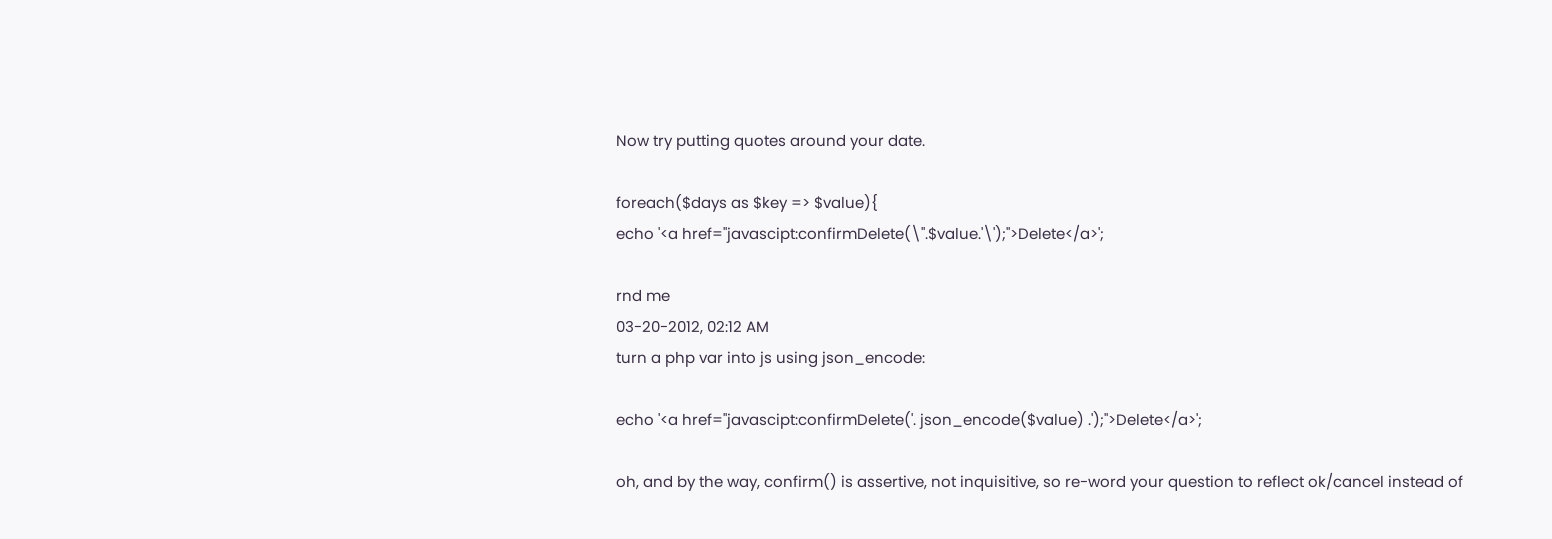Now try putting quotes around your date.

foreach($days as $key => $value){
echo '<a href="javascipt:confirmDelete(\''.$value.'\');">Delete</a>';

rnd me
03-20-2012, 02:12 AM
turn a php var into js using json_encode:

echo '<a href="javascipt:confirmDelete('. json_encode($value) .');">Delete</a>';

oh, and by the way, confirm() is assertive, not inquisitive, so re-word your question to reflect ok/cancel instead of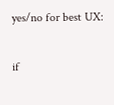yes/no for best UX:

if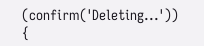(confirm('Deleting...')) {